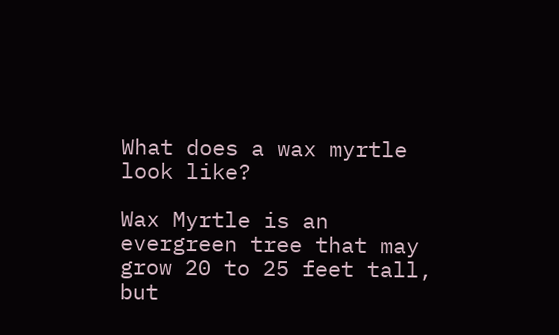What does a wax myrtle look like?

Wax Myrtle is an evergreen tree that may grow 20 to 25 feet tall, but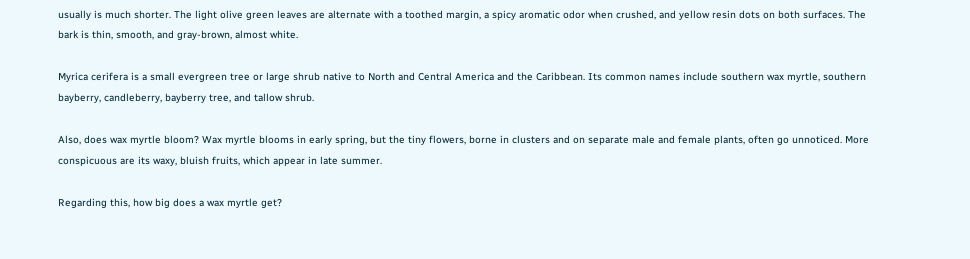usually is much shorter. The light olive green leaves are alternate with a toothed margin, a spicy aromatic odor when crushed, and yellow resin dots on both surfaces. The bark is thin, smooth, and gray-brown, almost white.

Myrica cerifera is a small evergreen tree or large shrub native to North and Central America and the Caribbean. Its common names include southern wax myrtle, southern bayberry, candleberry, bayberry tree, and tallow shrub.

Also, does wax myrtle bloom? Wax myrtle blooms in early spring, but the tiny flowers, borne in clusters and on separate male and female plants, often go unnoticed. More conspicuous are its waxy, bluish fruits, which appear in late summer.

Regarding this, how big does a wax myrtle get?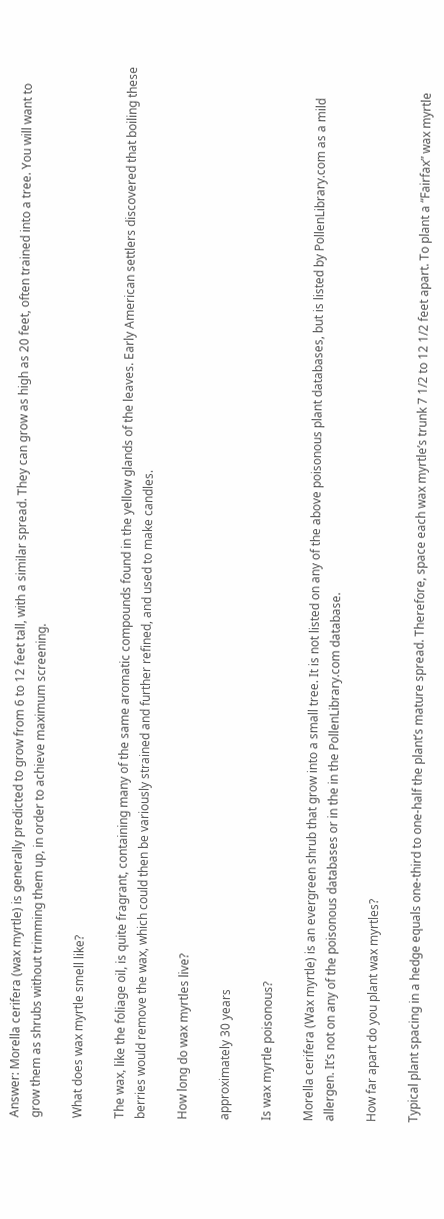Answer: Morella cerifera (wax myrtle) is generally predicted to grow from 6 to 12 feet tall, with a similar spread. They can grow as high as 20 feet, often trained into a tree. You will want to grow them as shrubs without trimming them up, in order to achieve maximum screening.

What does wax myrtle smell like?

The wax, like the foliage oil, is quite fragrant, containing many of the same aromatic compounds found in the yellow glands of the leaves. Early American settlers discovered that boiling these berries would remove the wax, which could then be variously strained and further refined, and used to make candles.

How long do wax myrtles live?

approximately 30 years

Is wax myrtle poisonous?

Morella cerifera (Wax myrtle) is an evergreen shrub that grow into a small tree. It is not listed on any of the above poisonous plant databases, but is listed by PollenLibrary.com as a mild allergen. It’s not on any of the poisonous databases or in the in the PollenLibrary.com database.

How far apart do you plant wax myrtles?

Typical plant spacing in a hedge equals one-third to one-half the plant’s mature spread. Therefore, space each wax myrtle’s trunk 7 1/2 to 12 1/2 feet apart. To plant a “Fairfax” wax myrtle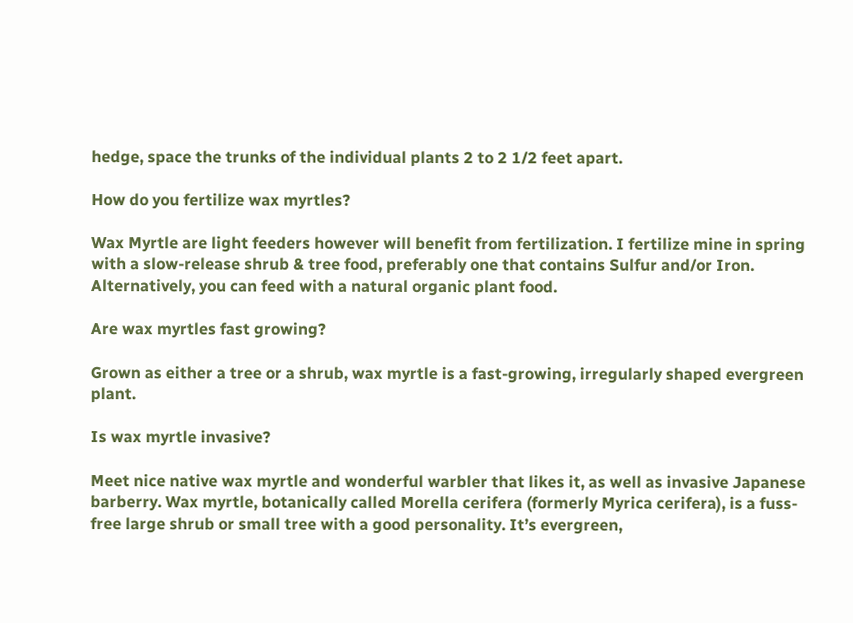hedge, space the trunks of the individual plants 2 to 2 1/2 feet apart.

How do you fertilize wax myrtles?

Wax Myrtle are light feeders however will benefit from fertilization. I fertilize mine in spring with a slow-release shrub & tree food, preferably one that contains Sulfur and/or Iron. Alternatively, you can feed with a natural organic plant food.

Are wax myrtles fast growing?

Grown as either a tree or a shrub, wax myrtle is a fast-growing, irregularly shaped evergreen plant.

Is wax myrtle invasive?

Meet nice native wax myrtle and wonderful warbler that likes it, as well as invasive Japanese barberry. Wax myrtle, botanically called Morella cerifera (formerly Myrica cerifera), is a fuss-free large shrub or small tree with a good personality. It’s evergreen,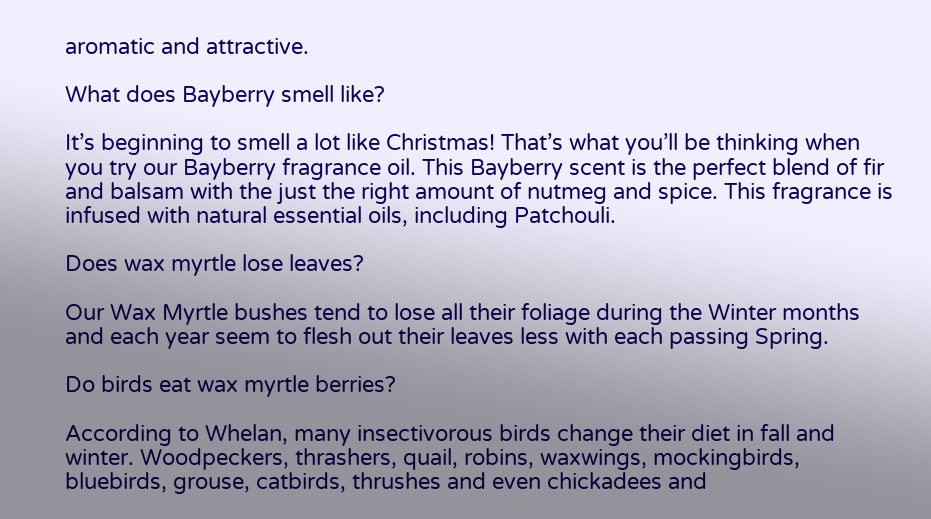aromatic and attractive.

What does Bayberry smell like?

It’s beginning to smell a lot like Christmas! That’s what you’ll be thinking when you try our Bayberry fragrance oil. This Bayberry scent is the perfect blend of fir and balsam with the just the right amount of nutmeg and spice. This fragrance is infused with natural essential oils, including Patchouli.

Does wax myrtle lose leaves?

Our Wax Myrtle bushes tend to lose all their foliage during the Winter months and each year seem to flesh out their leaves less with each passing Spring.

Do birds eat wax myrtle berries?

According to Whelan, many insectivorous birds change their diet in fall and winter. Woodpeckers, thrashers, quail, robins, waxwings, mockingbirds, bluebirds, grouse, catbirds, thrushes and even chickadees and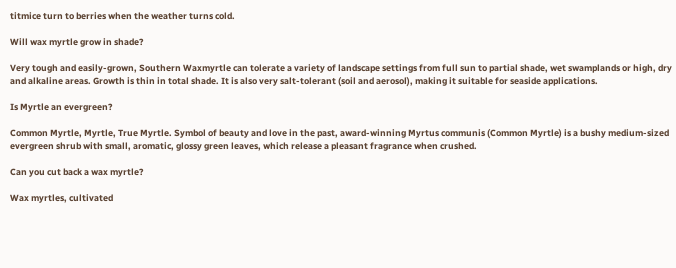titmice turn to berries when the weather turns cold.

Will wax myrtle grow in shade?

Very tough and easily-grown, Southern Waxmyrtle can tolerate a variety of landscape settings from full sun to partial shade, wet swamplands or high, dry and alkaline areas. Growth is thin in total shade. It is also very salt-tolerant (soil and aerosol), making it suitable for seaside applications.

Is Myrtle an evergreen?

Common Myrtle, Myrtle, True Myrtle. Symbol of beauty and love in the past, award-winning Myrtus communis (Common Myrtle) is a bushy medium-sized evergreen shrub with small, aromatic, glossy green leaves, which release a pleasant fragrance when crushed.

Can you cut back a wax myrtle?

Wax myrtles, cultivated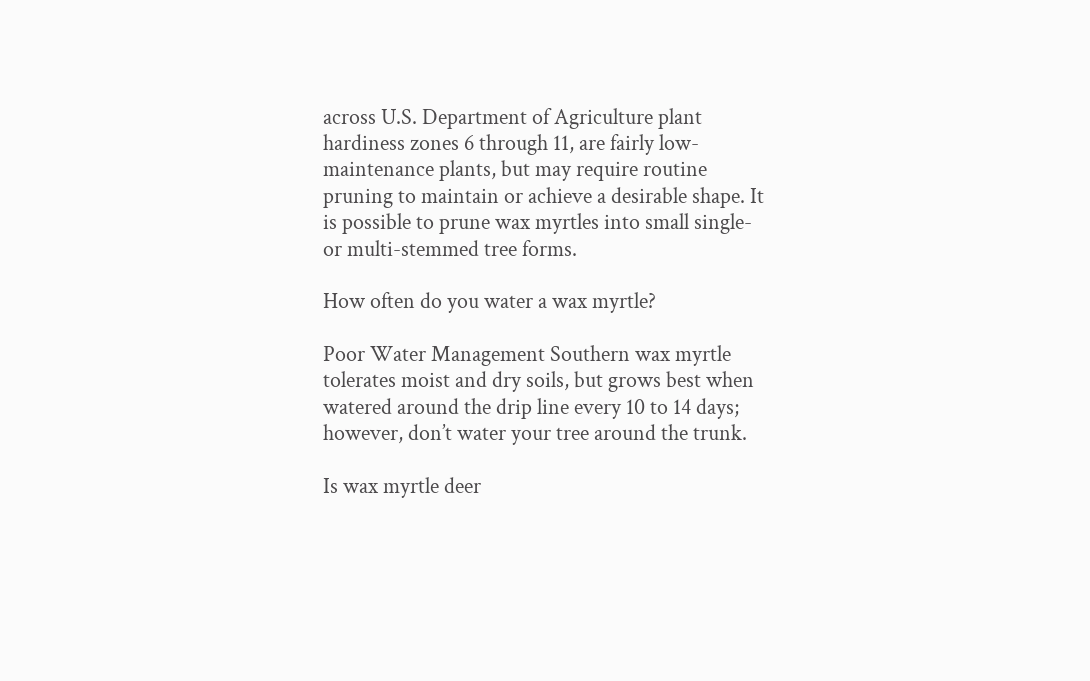across U.S. Department of Agriculture plant hardiness zones 6 through 11, are fairly low-maintenance plants, but may require routine pruning to maintain or achieve a desirable shape. It is possible to prune wax myrtles into small single- or multi-stemmed tree forms.

How often do you water a wax myrtle?

Poor Water Management Southern wax myrtle tolerates moist and dry soils, but grows best when watered around the drip line every 10 to 14 days; however, don’t water your tree around the trunk.

Is wax myrtle deer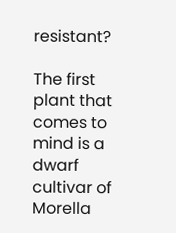resistant?

The first plant that comes to mind is a dwarf cultivar of Morella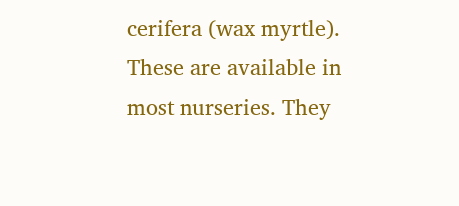cerifera (wax myrtle). These are available in most nurseries. They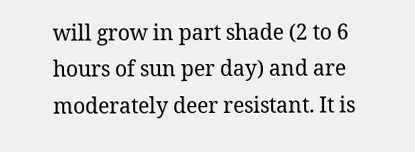will grow in part shade (2 to 6 hours of sun per day) and are moderately deer resistant. It is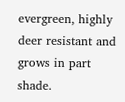evergreen, highly deer resistant and grows in part shade.